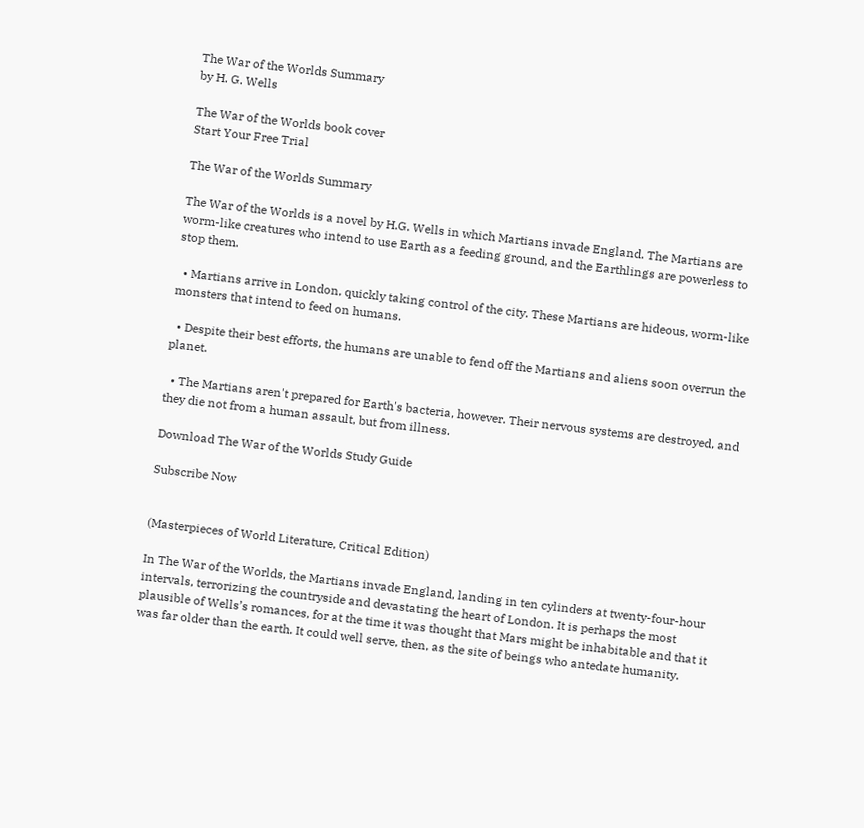The War of the Worlds Summary
by H. G. Wells

The War of the Worlds book cover
Start Your Free Trial

The War of the Worlds Summary

The War of the Worlds is a novel by H.G. Wells in which Martians invade England. The Martians are worm-like creatures who intend to use Earth as a feeding ground, and the Earthlings are powerless to stop them.

  • Martians arrive in London, quickly taking control of the city. These Martians are hideous, worm-like monsters that intend to feed on humans.

  • Despite their best efforts, the humans are unable to fend off the Martians and aliens soon overrun the planet.

  • The Martians aren't prepared for Earth's bacteria, however. Their nervous systems are destroyed, and they die not from a human assault, but from illness.

Download The War of the Worlds Study Guide

Subscribe Now


(Masterpieces of World Literature, Critical Edition)

In The War of the Worlds, the Martians invade England, landing in ten cylinders at twenty-four-hour intervals, terrorizing the countryside and devastating the heart of London. It is perhaps the most plausible of Wells’s romances, for at the time it was thought that Mars might be inhabitable and that it was far older than the earth. It could well serve, then, as the site of beings who antedate humanity.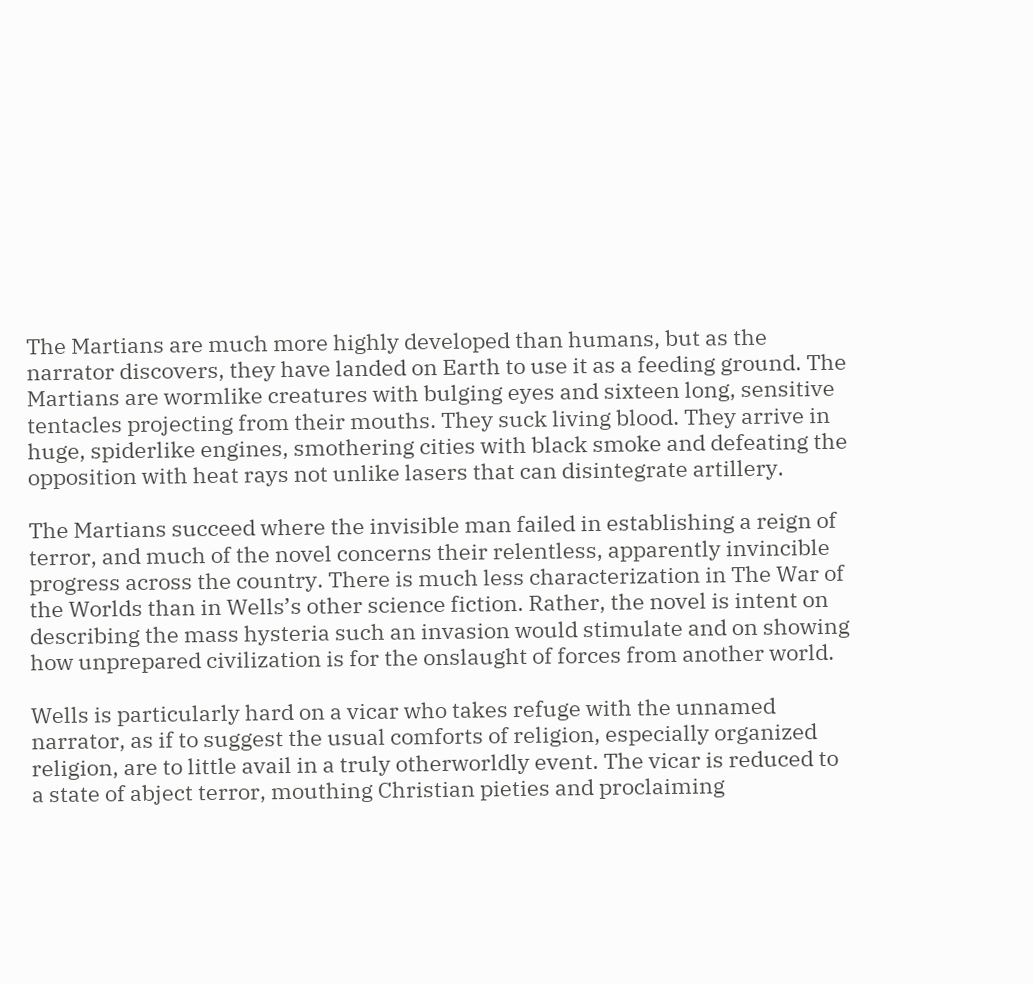The Martians are much more highly developed than humans, but as the narrator discovers, they have landed on Earth to use it as a feeding ground. The Martians are wormlike creatures with bulging eyes and sixteen long, sensitive tentacles projecting from their mouths. They suck living blood. They arrive in huge, spiderlike engines, smothering cities with black smoke and defeating the opposition with heat rays not unlike lasers that can disintegrate artillery.

The Martians succeed where the invisible man failed in establishing a reign of terror, and much of the novel concerns their relentless, apparently invincible progress across the country. There is much less characterization in The War of the Worlds than in Wells’s other science fiction. Rather, the novel is intent on describing the mass hysteria such an invasion would stimulate and on showing how unprepared civilization is for the onslaught of forces from another world.

Wells is particularly hard on a vicar who takes refuge with the unnamed narrator, as if to suggest the usual comforts of religion, especially organized religion, are to little avail in a truly otherworldly event. The vicar is reduced to a state of abject terror, mouthing Christian pieties and proclaiming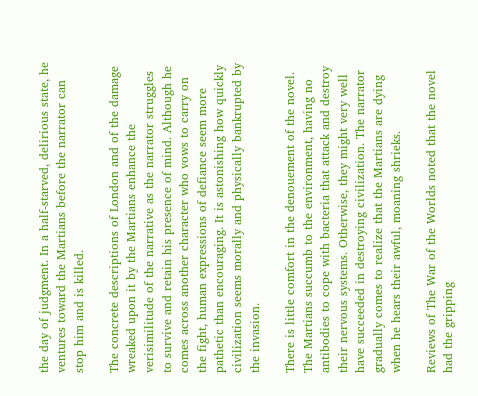the day of judgment. In a half-starved, delirious state, he ventures toward the Martians before the narrator can stop him and is killed.

The concrete descriptions of London and of the damage wreaked upon it by the Martians enhance the verisimilitude of the narrative as the narrator struggles to survive and retain his presence of mind. Although he comes across another character who vows to carry on the fight, human expressions of defiance seem more pathetic than encouraging. It is astonishing how quickly civilization seems morally and physically bankrupted by the invasion.

There is little comfort in the denouement of the novel. The Martians succumb to the environment, having no antibodies to cope with bacteria that attack and destroy their nervous systems. Otherwise, they might very well have succeeded in destroying civilization. The narrator gradually comes to realize that the Martians are dying when he hears their awful, moaning shrieks.

Reviews of The War of the Worlds noted that the novel had the gripping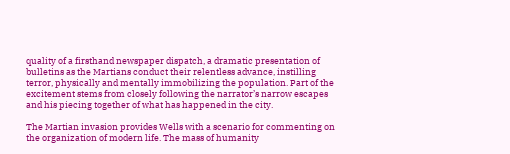quality of a firsthand newspaper dispatch, a dramatic presentation of bulletins as the Martians conduct their relentless advance, instilling terror, physically and mentally immobilizing the population. Part of the excitement stems from closely following the narrator’s narrow escapes and his piecing together of what has happened in the city.

The Martian invasion provides Wells with a scenario for commenting on the organization of modern life. The mass of humanity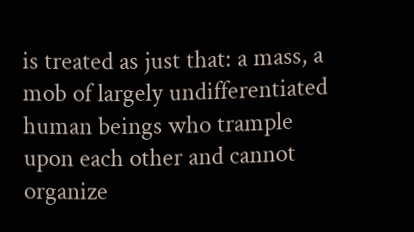is treated as just that: a mass, a mob of largely undifferentiated human beings who trample upon each other and cannot organize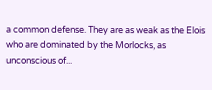a common defense. They are as weak as the Elois who are dominated by the Morlocks, as unconscious of...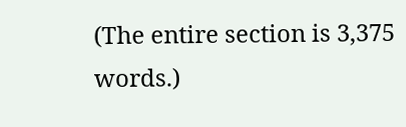(The entire section is 3,375 words.)